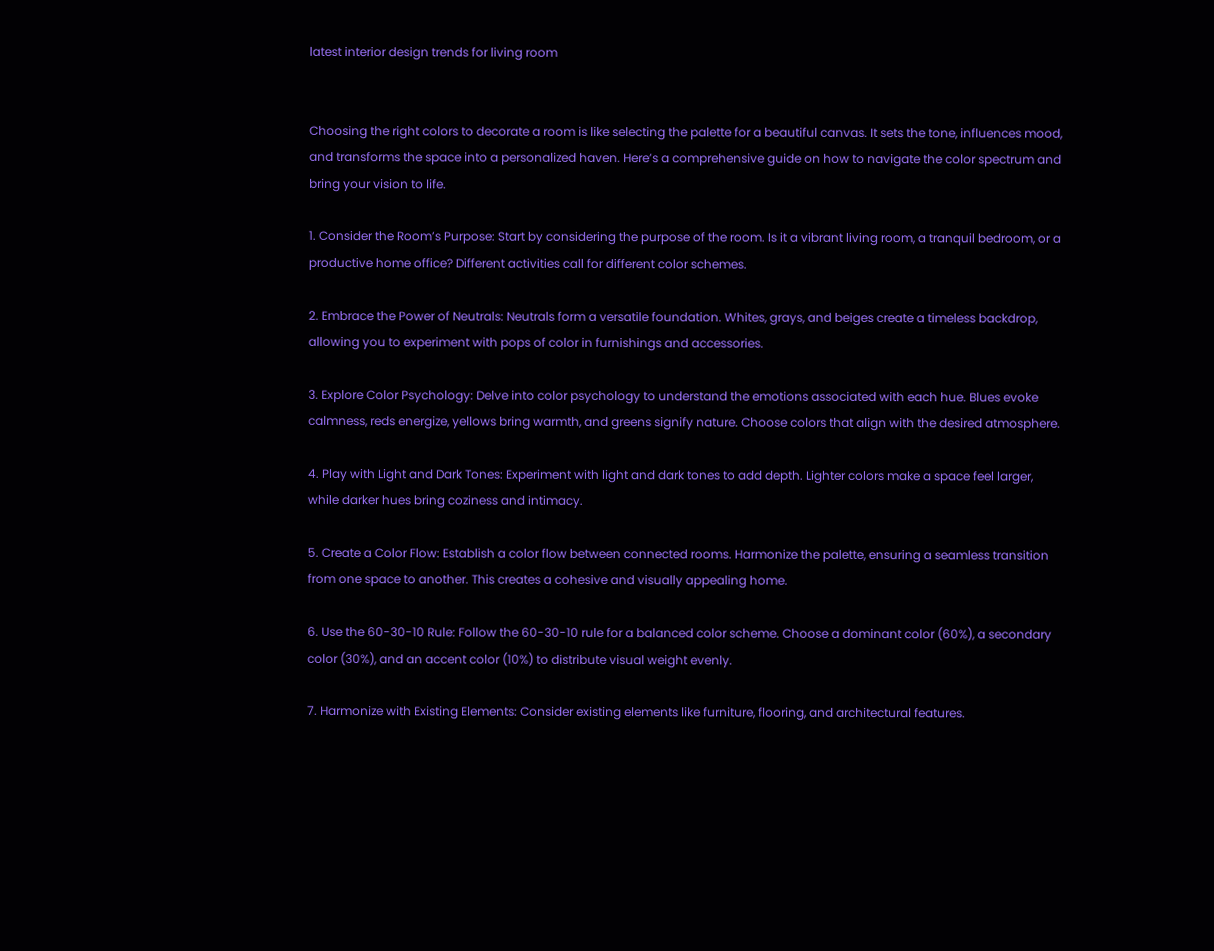latest interior design trends for living room


Choosing the right colors to decorate a room is like selecting the palette for a beautiful canvas. It sets the tone, influences mood, and transforms the space into a personalized haven. Here’s a comprehensive guide on how to navigate the color spectrum and bring your vision to life.

1. Consider the Room’s Purpose: Start by considering the purpose of the room. Is it a vibrant living room, a tranquil bedroom, or a productive home office? Different activities call for different color schemes.

2. Embrace the Power of Neutrals: Neutrals form a versatile foundation. Whites, grays, and beiges create a timeless backdrop, allowing you to experiment with pops of color in furnishings and accessories.

3. Explore Color Psychology: Delve into color psychology to understand the emotions associated with each hue. Blues evoke calmness, reds energize, yellows bring warmth, and greens signify nature. Choose colors that align with the desired atmosphere.

4. Play with Light and Dark Tones: Experiment with light and dark tones to add depth. Lighter colors make a space feel larger, while darker hues bring coziness and intimacy.

5. Create a Color Flow: Establish a color flow between connected rooms. Harmonize the palette, ensuring a seamless transition from one space to another. This creates a cohesive and visually appealing home.

6. Use the 60-30-10 Rule: Follow the 60-30-10 rule for a balanced color scheme. Choose a dominant color (60%), a secondary color (30%), and an accent color (10%) to distribute visual weight evenly.

7. Harmonize with Existing Elements: Consider existing elements like furniture, flooring, and architectural features.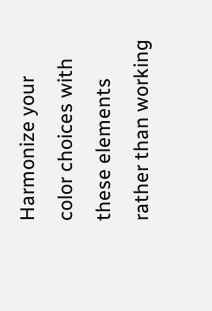Harmonize your color choices with these elements rather than working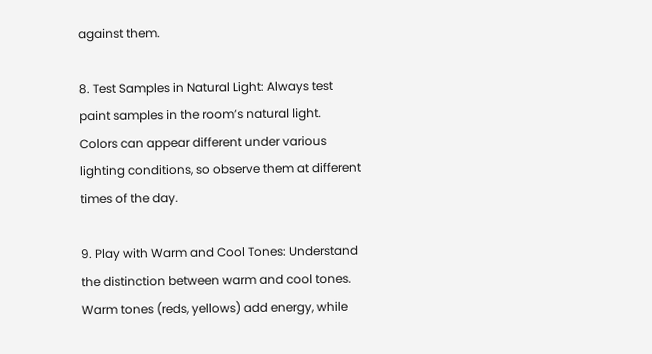against them.

8. Test Samples in Natural Light: Always test paint samples in the room’s natural light. Colors can appear different under various lighting conditions, so observe them at different times of the day.

9. Play with Warm and Cool Tones: Understand the distinction between warm and cool tones. Warm tones (reds, yellows) add energy, while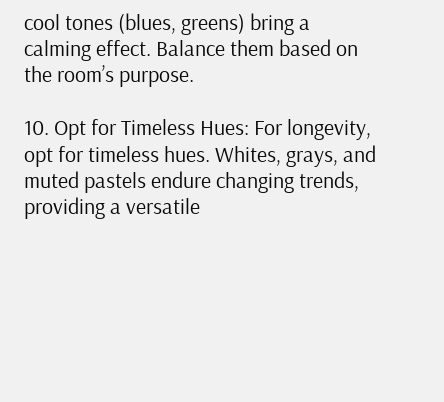cool tones (blues, greens) bring a calming effect. Balance them based on the room’s purpose.

10. Opt for Timeless Hues: For longevity, opt for timeless hues. Whites, grays, and muted pastels endure changing trends, providing a versatile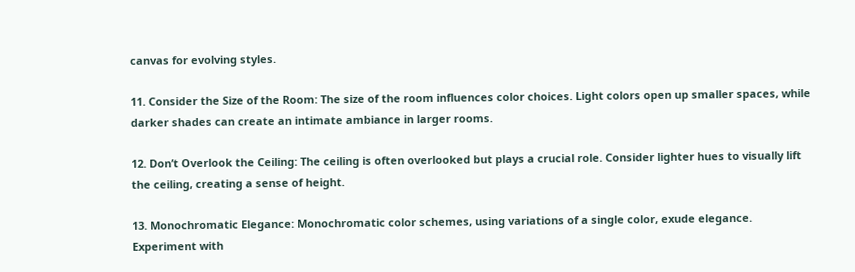canvas for evolving styles.

11. Consider the Size of the Room: The size of the room influences color choices. Light colors open up smaller spaces, while darker shades can create an intimate ambiance in larger rooms.

12. Don’t Overlook the Ceiling: The ceiling is often overlooked but plays a crucial role. Consider lighter hues to visually lift the ceiling, creating a sense of height.

13. Monochromatic Elegance: Monochromatic color schemes, using variations of a single color, exude elegance. Experiment with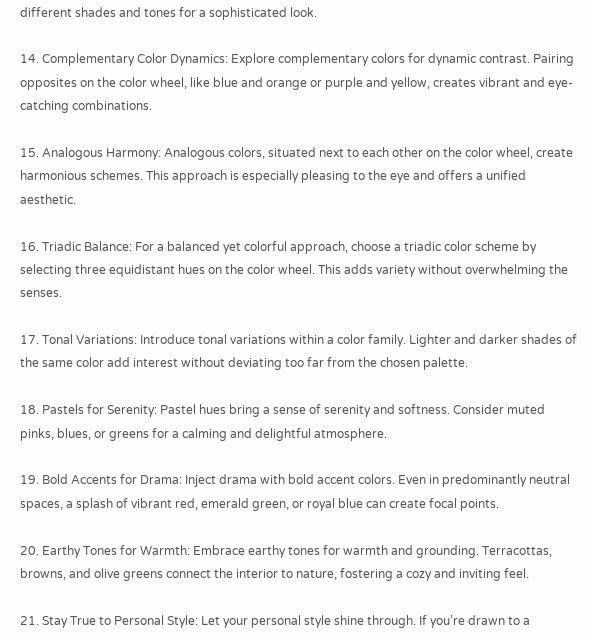different shades and tones for a sophisticated look.

14. Complementary Color Dynamics: Explore complementary colors for dynamic contrast. Pairing opposites on the color wheel, like blue and orange or purple and yellow, creates vibrant and eye-catching combinations.

15. Analogous Harmony: Analogous colors, situated next to each other on the color wheel, create harmonious schemes. This approach is especially pleasing to the eye and offers a unified aesthetic.

16. Triadic Balance: For a balanced yet colorful approach, choose a triadic color scheme by selecting three equidistant hues on the color wheel. This adds variety without overwhelming the senses.

17. Tonal Variations: Introduce tonal variations within a color family. Lighter and darker shades of the same color add interest without deviating too far from the chosen palette.

18. Pastels for Serenity: Pastel hues bring a sense of serenity and softness. Consider muted pinks, blues, or greens for a calming and delightful atmosphere.

19. Bold Accents for Drama: Inject drama with bold accent colors. Even in predominantly neutral spaces, a splash of vibrant red, emerald green, or royal blue can create focal points.

20. Earthy Tones for Warmth: Embrace earthy tones for warmth and grounding. Terracottas, browns, and olive greens connect the interior to nature, fostering a cozy and inviting feel.

21. Stay True to Personal Style: Let your personal style shine through. If you’re drawn to a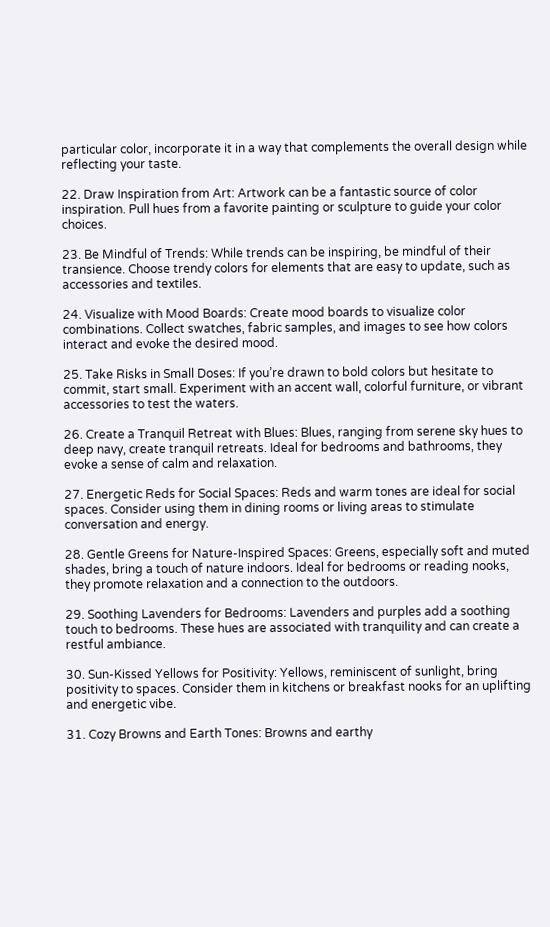particular color, incorporate it in a way that complements the overall design while reflecting your taste.

22. Draw Inspiration from Art: Artwork can be a fantastic source of color inspiration. Pull hues from a favorite painting or sculpture to guide your color choices.

23. Be Mindful of Trends: While trends can be inspiring, be mindful of their transience. Choose trendy colors for elements that are easy to update, such as accessories and textiles.

24. Visualize with Mood Boards: Create mood boards to visualize color combinations. Collect swatches, fabric samples, and images to see how colors interact and evoke the desired mood.

25. Take Risks in Small Doses: If you’re drawn to bold colors but hesitate to commit, start small. Experiment with an accent wall, colorful furniture, or vibrant accessories to test the waters.

26. Create a Tranquil Retreat with Blues: Blues, ranging from serene sky hues to deep navy, create tranquil retreats. Ideal for bedrooms and bathrooms, they evoke a sense of calm and relaxation.

27. Energetic Reds for Social Spaces: Reds and warm tones are ideal for social spaces. Consider using them in dining rooms or living areas to stimulate conversation and energy.

28. Gentle Greens for Nature-Inspired Spaces: Greens, especially soft and muted shades, bring a touch of nature indoors. Ideal for bedrooms or reading nooks, they promote relaxation and a connection to the outdoors.

29. Soothing Lavenders for Bedrooms: Lavenders and purples add a soothing touch to bedrooms. These hues are associated with tranquility and can create a restful ambiance.

30. Sun-Kissed Yellows for Positivity: Yellows, reminiscent of sunlight, bring positivity to spaces. Consider them in kitchens or breakfast nooks for an uplifting and energetic vibe.

31. Cozy Browns and Earth Tones: Browns and earthy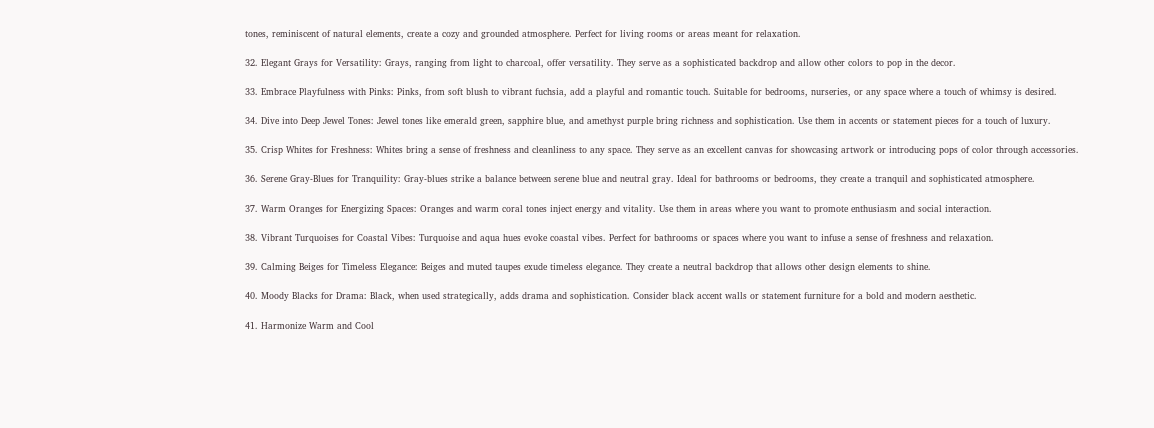tones, reminiscent of natural elements, create a cozy and grounded atmosphere. Perfect for living rooms or areas meant for relaxation.

32. Elegant Grays for Versatility: Grays, ranging from light to charcoal, offer versatility. They serve as a sophisticated backdrop and allow other colors to pop in the decor.

33. Embrace Playfulness with Pinks: Pinks, from soft blush to vibrant fuchsia, add a playful and romantic touch. Suitable for bedrooms, nurseries, or any space where a touch of whimsy is desired.

34. Dive into Deep Jewel Tones: Jewel tones like emerald green, sapphire blue, and amethyst purple bring richness and sophistication. Use them in accents or statement pieces for a touch of luxury.

35. Crisp Whites for Freshness: Whites bring a sense of freshness and cleanliness to any space. They serve as an excellent canvas for showcasing artwork or introducing pops of color through accessories.

36. Serene Gray-Blues for Tranquility: Gray-blues strike a balance between serene blue and neutral gray. Ideal for bathrooms or bedrooms, they create a tranquil and sophisticated atmosphere.

37. Warm Oranges for Energizing Spaces: Oranges and warm coral tones inject energy and vitality. Use them in areas where you want to promote enthusiasm and social interaction.

38. Vibrant Turquoises for Coastal Vibes: Turquoise and aqua hues evoke coastal vibes. Perfect for bathrooms or spaces where you want to infuse a sense of freshness and relaxation.

39. Calming Beiges for Timeless Elegance: Beiges and muted taupes exude timeless elegance. They create a neutral backdrop that allows other design elements to shine.

40. Moody Blacks for Drama: Black, when used strategically, adds drama and sophistication. Consider black accent walls or statement furniture for a bold and modern aesthetic.

41. Harmonize Warm and Cool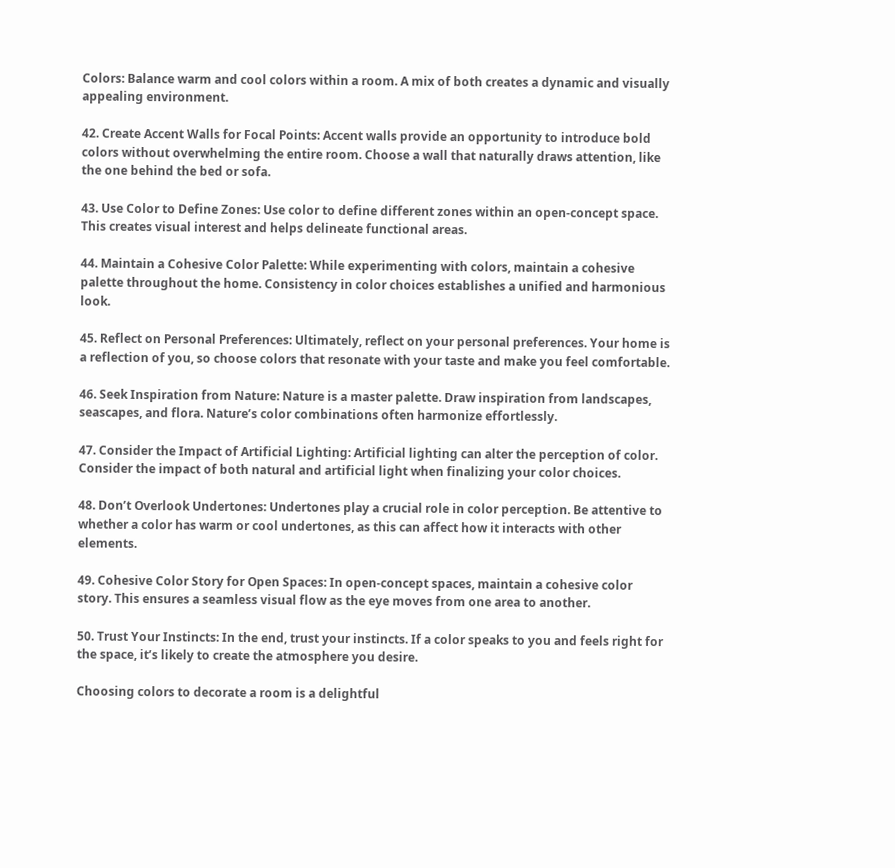Colors: Balance warm and cool colors within a room. A mix of both creates a dynamic and visually appealing environment.

42. Create Accent Walls for Focal Points: Accent walls provide an opportunity to introduce bold colors without overwhelming the entire room. Choose a wall that naturally draws attention, like the one behind the bed or sofa.

43. Use Color to Define Zones: Use color to define different zones within an open-concept space. This creates visual interest and helps delineate functional areas.

44. Maintain a Cohesive Color Palette: While experimenting with colors, maintain a cohesive palette throughout the home. Consistency in color choices establishes a unified and harmonious look.

45. Reflect on Personal Preferences: Ultimately, reflect on your personal preferences. Your home is a reflection of you, so choose colors that resonate with your taste and make you feel comfortable.

46. Seek Inspiration from Nature: Nature is a master palette. Draw inspiration from landscapes, seascapes, and flora. Nature’s color combinations often harmonize effortlessly.

47. Consider the Impact of Artificial Lighting: Artificial lighting can alter the perception of color. Consider the impact of both natural and artificial light when finalizing your color choices.

48. Don’t Overlook Undertones: Undertones play a crucial role in color perception. Be attentive to whether a color has warm or cool undertones, as this can affect how it interacts with other elements.

49. Cohesive Color Story for Open Spaces: In open-concept spaces, maintain a cohesive color story. This ensures a seamless visual flow as the eye moves from one area to another.

50. Trust Your Instincts: In the end, trust your instincts. If a color speaks to you and feels right for the space, it’s likely to create the atmosphere you desire.

Choosing colors to decorate a room is a delightful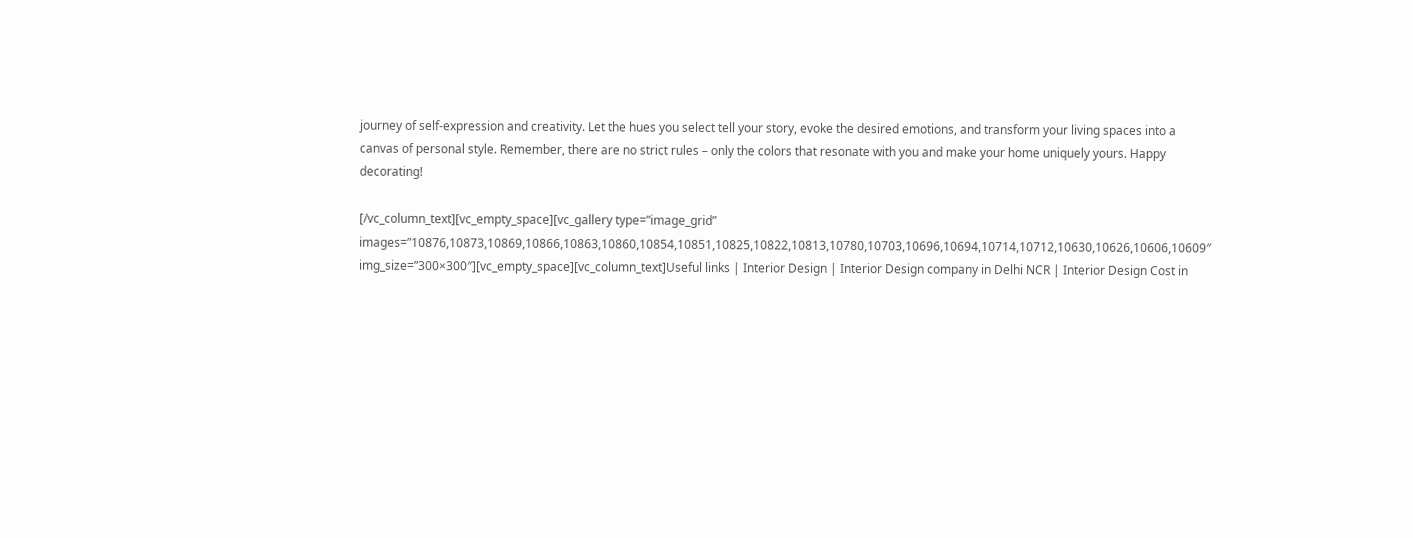journey of self-expression and creativity. Let the hues you select tell your story, evoke the desired emotions, and transform your living spaces into a canvas of personal style. Remember, there are no strict rules – only the colors that resonate with you and make your home uniquely yours. Happy decorating!

[/vc_column_text][vc_empty_space][vc_gallery type=”image_grid” images=”10876,10873,10869,10866,10863,10860,10854,10851,10825,10822,10813,10780,10703,10696,10694,10714,10712,10630,10626,10606,10609″ img_size=”300×300″][vc_empty_space][vc_column_text]Useful links | Interior Design | Interior Design company in Delhi NCR | Interior Design Cost in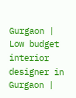Gurgaon | Low budget interior designer in Gurgaon |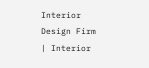Interior Design Firm | Interior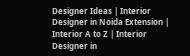Designer Ideas | Interior Designer in Noida Extension | Interior A to Z | Interior Designer in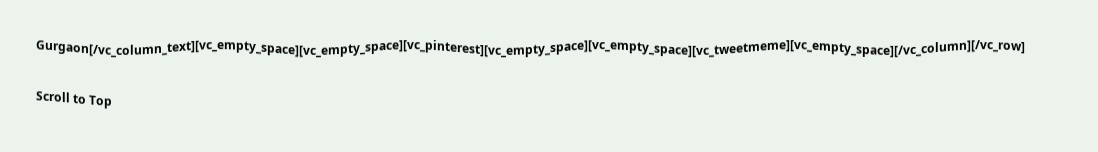Gurgaon[/vc_column_text][vc_empty_space][vc_empty_space][vc_pinterest][vc_empty_space][vc_empty_space][vc_tweetmeme][vc_empty_space][/vc_column][/vc_row]

Scroll to Top